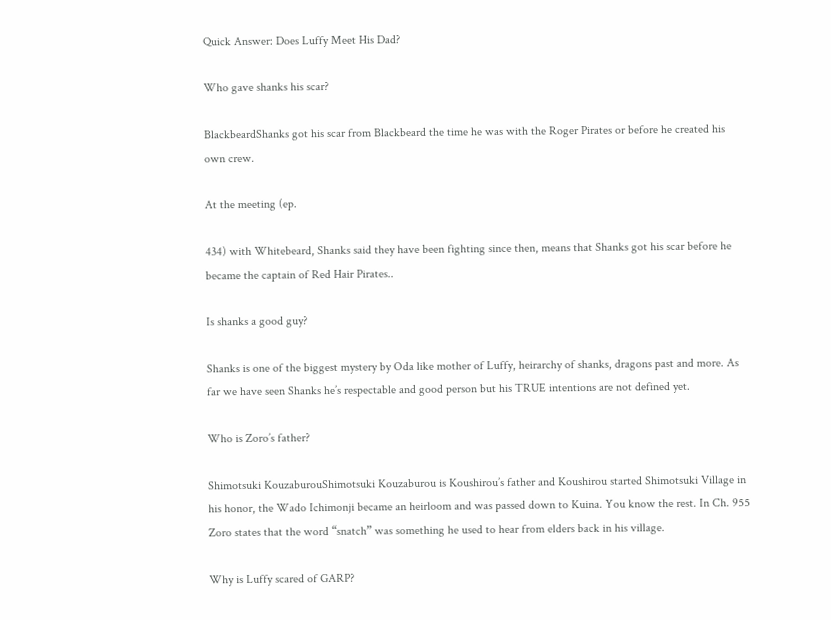Quick Answer: Does Luffy Meet His Dad?

Who gave shanks his scar?

BlackbeardShanks got his scar from Blackbeard the time he was with the Roger Pirates or before he created his own crew.

At the meeting (ep.

434) with Whitebeard, Shanks said they have been fighting since then, means that Shanks got his scar before he became the captain of Red Hair Pirates..

Is shanks a good guy?

Shanks is one of the biggest mystery by Oda like mother of Luffy, heirarchy of shanks, dragons past and more. As far we have seen Shanks he’s respectable and good person but his TRUE intentions are not defined yet.

Who is Zoro’s father?

Shimotsuki KouzaburouShimotsuki Kouzaburou is Koushirou’s father and Koushirou started Shimotsuki Village in his honor, the Wado Ichimonji became an heirloom and was passed down to Kuina. You know the rest. In Ch. 955 Zoro states that the word “snatch” was something he used to hear from elders back in his village.

Why is Luffy scared of GARP?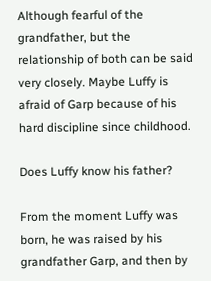Although fearful of the grandfather, but the relationship of both can be said very closely. Maybe Luffy is afraid of Garp because of his hard discipline since childhood.

Does Luffy know his father?

From the moment Luffy was born, he was raised by his grandfather Garp, and then by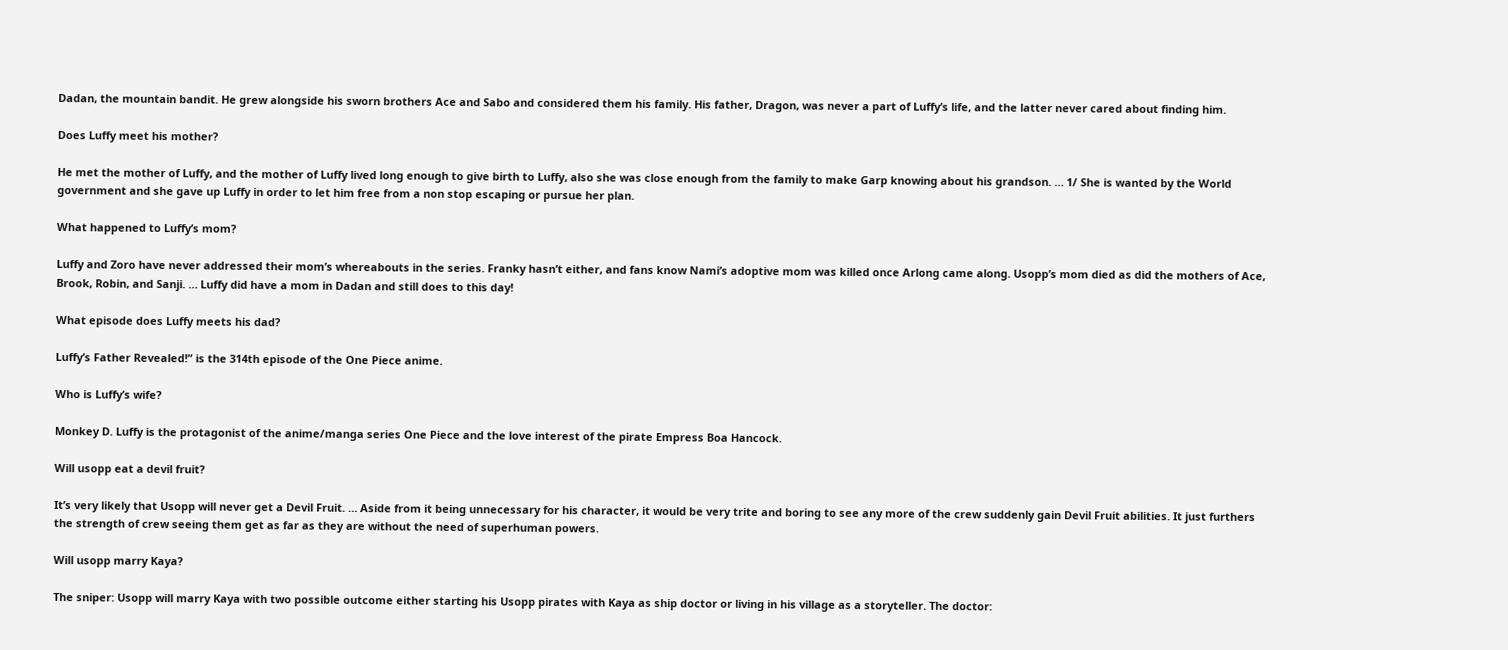Dadan, the mountain bandit. He grew alongside his sworn brothers Ace and Sabo and considered them his family. His father, Dragon, was never a part of Luffy’s life, and the latter never cared about finding him.

Does Luffy meet his mother?

He met the mother of Luffy, and the mother of Luffy lived long enough to give birth to Luffy, also she was close enough from the family to make Garp knowing about his grandson. … 1/ She is wanted by the World government and she gave up Luffy in order to let him free from a non stop escaping or pursue her plan.

What happened to Luffy’s mom?

Luffy and Zoro have never addressed their mom’s whereabouts in the series. Franky hasn’t either, and fans know Nami’s adoptive mom was killed once Arlong came along. Usopp’s mom died as did the mothers of Ace, Brook, Robin, and Sanji. … Luffy did have a mom in Dadan and still does to this day!

What episode does Luffy meets his dad?

Luffy’s Father Revealed!” is the 314th episode of the One Piece anime.

Who is Luffy’s wife?

Monkey D. Luffy is the protagonist of the anime/manga series One Piece and the love interest of the pirate Empress Boa Hancock.

Will usopp eat a devil fruit?

It’s very likely that Usopp will never get a Devil Fruit. … Aside from it being unnecessary for his character, it would be very trite and boring to see any more of the crew suddenly gain Devil Fruit abilities. It just furthers the strength of crew seeing them get as far as they are without the need of superhuman powers.

Will usopp marry Kaya?

The sniper: Usopp will marry Kaya with two possible outcome either starting his Usopp pirates with Kaya as ship doctor or living in his village as a storyteller. The doctor: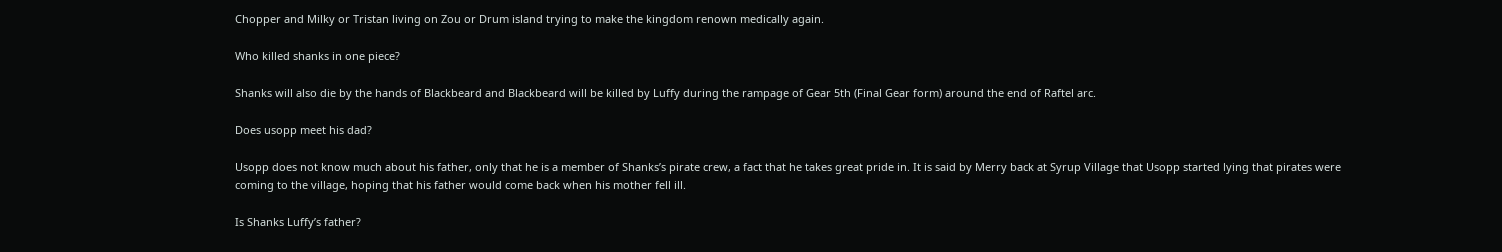Chopper and Milky or Tristan living on Zou or Drum island trying to make the kingdom renown medically again.

Who killed shanks in one piece?

Shanks will also die by the hands of Blackbeard and Blackbeard will be killed by Luffy during the rampage of Gear 5th (Final Gear form) around the end of Raftel arc.

Does usopp meet his dad?

Usopp does not know much about his father, only that he is a member of Shanks’s pirate crew, a fact that he takes great pride in. It is said by Merry back at Syrup Village that Usopp started lying that pirates were coming to the village, hoping that his father would come back when his mother fell ill.

Is Shanks Luffy’s father?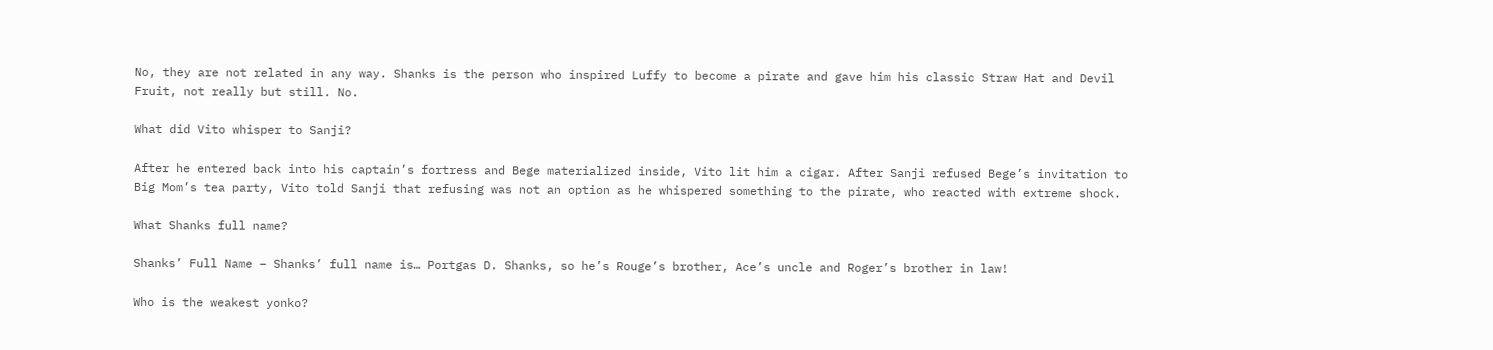No, they are not related in any way. Shanks is the person who inspired Luffy to become a pirate and gave him his classic Straw Hat and Devil Fruit, not really but still. No.

What did Vito whisper to Sanji?

After he entered back into his captain’s fortress and Bege materialized inside, Vito lit him a cigar. After Sanji refused Bege’s invitation to Big Mom’s tea party, Vito told Sanji that refusing was not an option as he whispered something to the pirate, who reacted with extreme shock.

What Shanks full name?

Shanks’ Full Name – Shanks’ full name is… Portgas D. Shanks, so he’s Rouge’s brother, Ace’s uncle and Roger’s brother in law!

Who is the weakest yonko?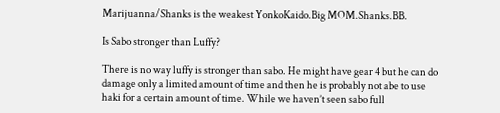Marijuanna/Shanks is the weakest YonkoKaido.Big MOM.Shanks.BB.

Is Sabo stronger than Luffy?

There is no way luffy is stronger than sabo. He might have gear 4 but he can do damage only a limited amount of time and then he is probably not abe to use haki for a certain amount of time. While we haven’t seen sabo full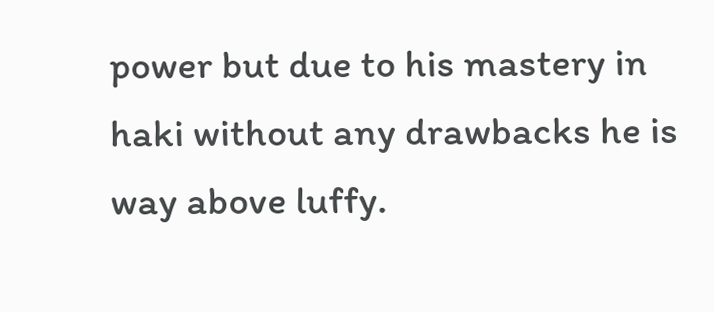power but due to his mastery in haki without any drawbacks he is way above luffy.